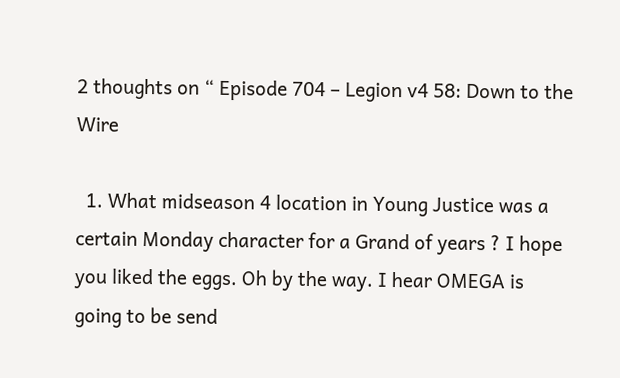2 thoughts on “ Episode 704 – Legion v4 58: Down to the Wire

  1. What midseason 4 location in Young Justice was a certain Monday character for a Grand of years ? I hope you liked the eggs. Oh by the way. I hear OMEGA is going to be send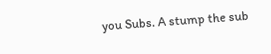you Subs. A stump the sub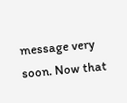message very soon. Now that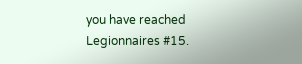you have reached Legionnaires #15.